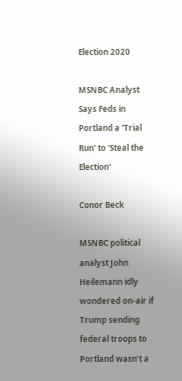Election 2020

MSNBC Analyst Says Feds in Portland a 'Trial Run' to 'Steal the Election'

Conor Beck

MSNBC political analyst John Heilemann idly wondered on-air if Trump sending federal troops to Portland wasn’t a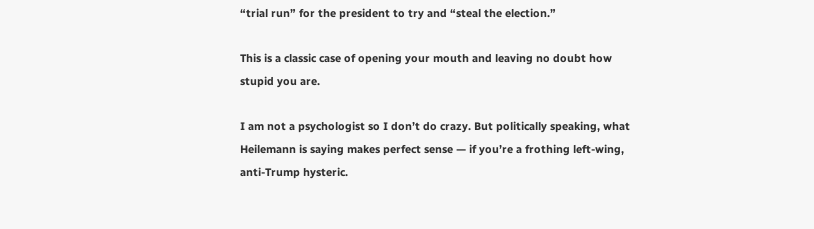“trial run” for the president to try and “steal the election.”

This is a classic case of opening your mouth and leaving no doubt how stupid you are.

I am not a psychologist so I don’t do crazy. But politically speaking, what Heilemann is saying makes perfect sense — if you’re a frothing left-wing, anti-Trump hysteric.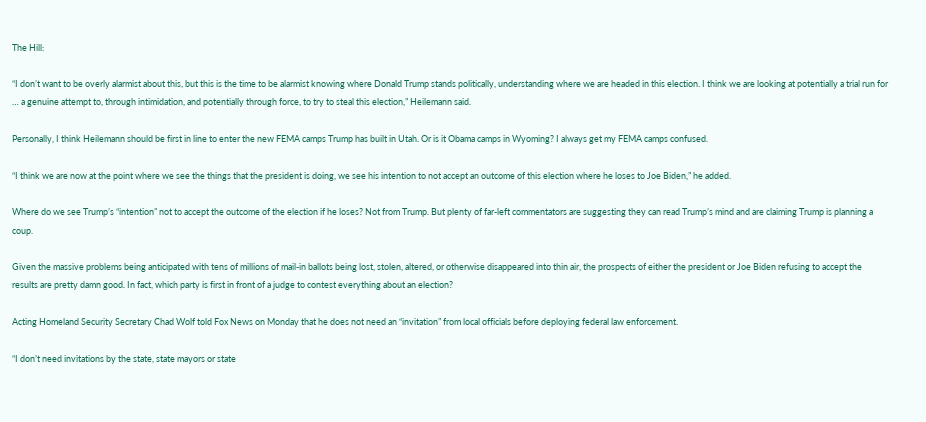The Hill:

“I don’t want to be overly alarmist about this, but this is the time to be alarmist knowing where Donald Trump stands politically, understanding where we are headed in this election. I think we are looking at potentially a trial run for … a genuine attempt to, through intimidation, and potentially through force, to try to steal this election,” Heilemann said.

Personally, I think Heilemann should be first in line to enter the new FEMA camps Trump has built in Utah. Or is it Obama camps in Wyoming? I always get my FEMA camps confused.

“I think we are now at the point where we see the things that the president is doing, we see his intention to not accept an outcome of this election where he loses to Joe Biden,” he added.

Where do we see Trump’s “intention” not to accept the outcome of the election if he loses? Not from Trump. But plenty of far-left commentators are suggesting they can read Trump’s mind and are claiming Trump is planning a coup.

Given the massive problems being anticipated with tens of millions of mail-in ballots being lost, stolen, altered, or otherwise disappeared into thin air, the prospects of either the president or Joe Biden refusing to accept the results are pretty damn good. In fact, which party is first in front of a judge to contest everything about an election?

Acting Homeland Security Secretary Chad Wolf told Fox News on Monday that he does not need an “invitation” from local officials before deploying federal law enforcement.

“I don’t need invitations by the state, state mayors or state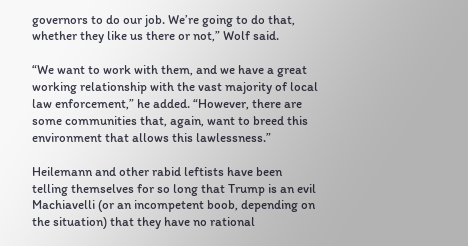governors to do our job. We’re going to do that, whether they like us there or not,” Wolf said.

“We want to work with them, and we have a great working relationship with the vast majority of local law enforcement,” he added. “However, there are some communities that, again, want to breed this environment that allows this lawlessness.”

Heilemann and other rabid leftists have been telling themselves for so long that Trump is an evil Machiavelli (or an incompetent boob, depending on the situation) that they have no rational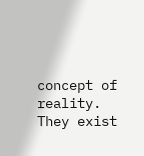concept of reality. They exist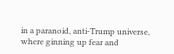in a paranoid, anti-Trump universe, where ginning up fear and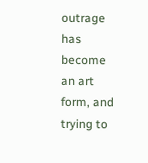outrage has become an art form, and trying to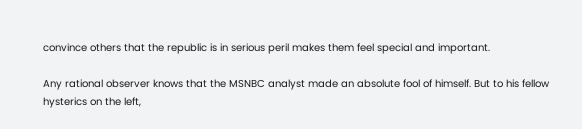convince others that the republic is in serious peril makes them feel special and important.

Any rational observer knows that the MSNBC analyst made an absolute fool of himself. But to his fellow hysterics on the left,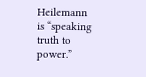Heilemann is “speaking truth to power.”